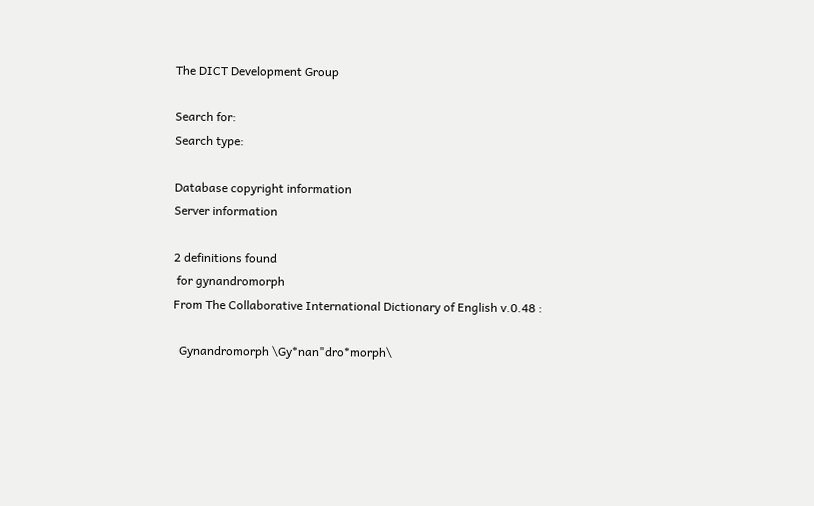The DICT Development Group

Search for:
Search type:

Database copyright information
Server information

2 definitions found
 for gynandromorph
From The Collaborative International Dictionary of English v.0.48 :

  Gynandromorph \Gy*nan"dro*morph\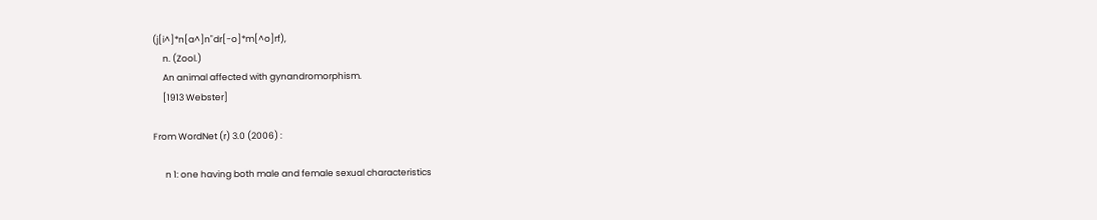(j[i^]*n[a^]n"dr[-o]*m[^o]rf),
     n. (Zool.)
     An animal affected with gynandromorphism.
     [1913 Webster]

From WordNet (r) 3.0 (2006) :

      n 1: one having both male and female sexual characteristics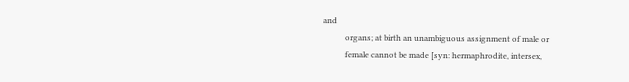and
           organs; at birth an unambiguous assignment of male or
           female cannot be made [syn: hermaphrodite, intersex,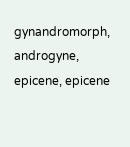gynandromorph, androgyne, epicene, epicene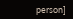person]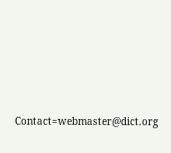Contact=webmaster@dict.org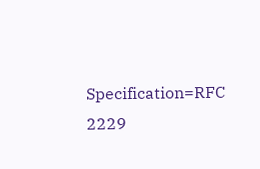Specification=RFC 2229